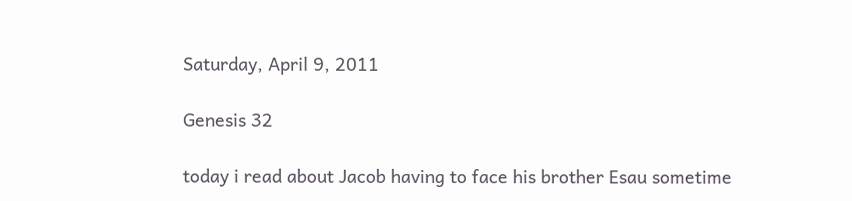Saturday, April 9, 2011

Genesis 32

today i read about Jacob having to face his brother Esau sometime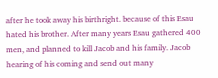after he took away his birthright. because of this Esau hated his brother. After many years Esau gathered 400 men, and planned to kill Jacob and his family. Jacob hearing of his coming and send out many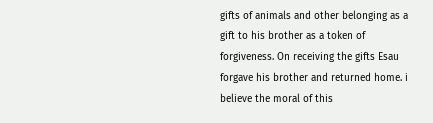gifts of animals and other belonging as a gift to his brother as a token of forgiveness. On receiving the gifts Esau forgave his brother and returned home. i believe the moral of this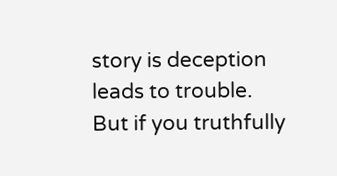story is deception leads to trouble. But if you truthfully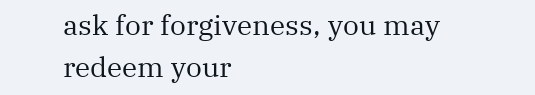ask for forgiveness, you may redeem your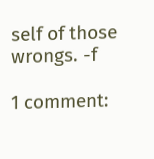self of those wrongs. -f

1 comment: